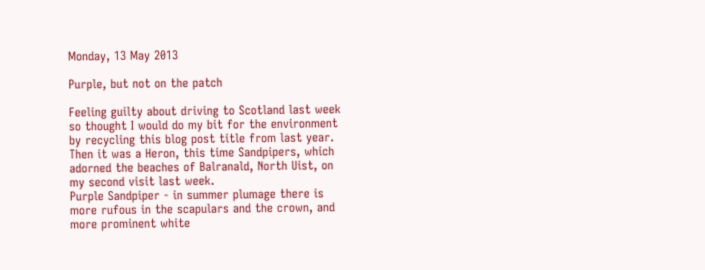Monday, 13 May 2013

Purple, but not on the patch

Feeling guilty about driving to Scotland last week so thought I would do my bit for the environment by recycling this blog post title from last year. Then it was a Heron, this time Sandpipers, which adorned the beaches of Balranald, North Uist, on my second visit last week.
Purple Sandpiper - in summer plumage there is more rufous in the scapulars and the crown, and more prominent white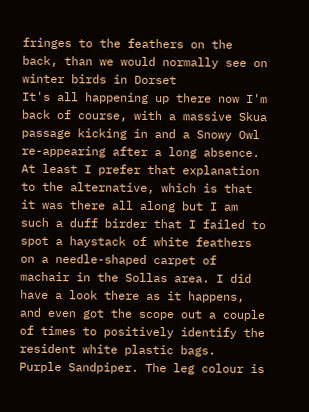fringes to the feathers on the back, than we would normally see on winter birds in Dorset
It's all happening up there now I'm back of course, with a massive Skua passage kicking in and a Snowy Owl re-appearing after a long absence. At least I prefer that explanation to the alternative, which is that it was there all along but I am such a duff birder that I failed to spot a haystack of white feathers on a needle-shaped carpet of machair in the Sollas area. I did have a look there as it happens, and even got the scope out a couple of times to positively identify the resident white plastic bags.
Purple Sandpiper. The leg colour is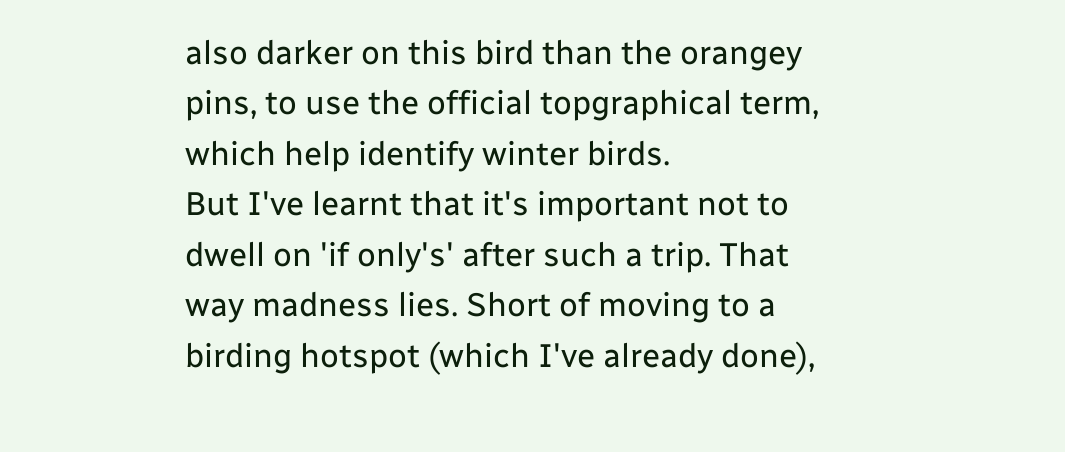also darker on this bird than the orangey pins, to use the official topgraphical term, which help identify winter birds.
But I've learnt that it's important not to dwell on 'if only's' after such a trip. That way madness lies. Short of moving to a birding hotspot (which I've already done),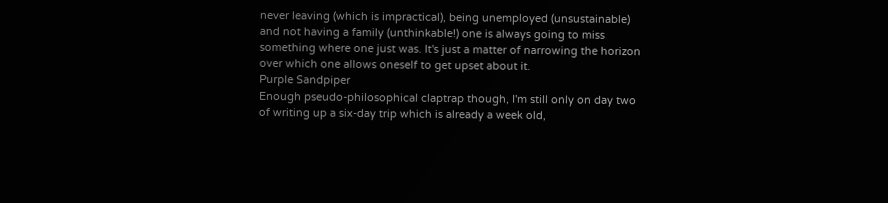never leaving (which is impractical), being unemployed (unsustainable) and not having a family (unthinkable!) one is always going to miss something where one just was. It's just a matter of narrowing the horizon over which one allows oneself to get upset about it.
Purple Sandpiper
Enough pseudo-philosophical claptrap though, I'm still only on day two of writing up a six-day trip which is already a week old,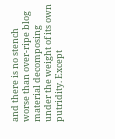and there is no stench worse than over-ripe blog material decomposing under the weight of its own putridity. Except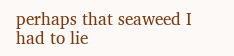perhaps that seaweed I had to lie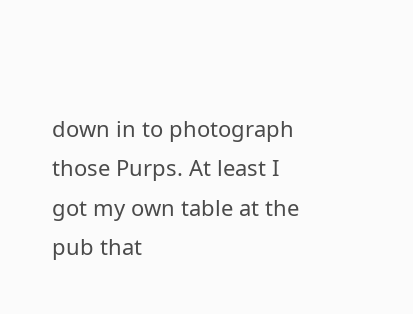down in to photograph those Purps. At least I got my own table at the pub that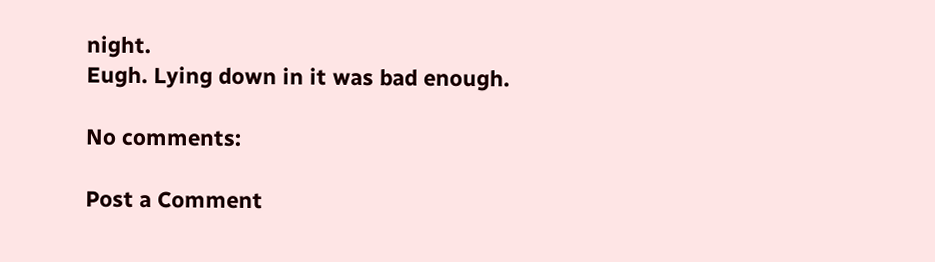night.
Eugh. Lying down in it was bad enough.

No comments:

Post a Comment